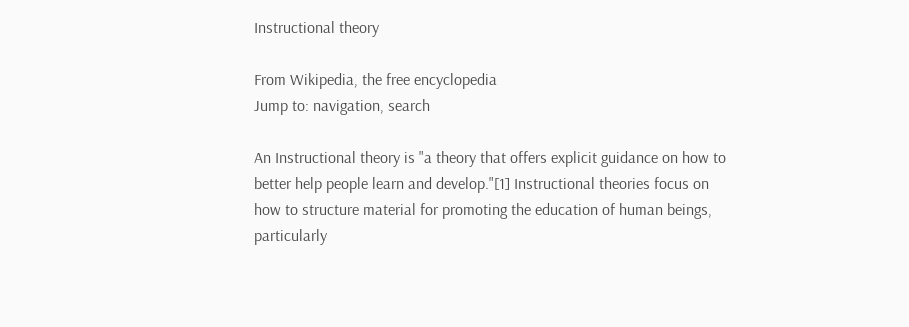Instructional theory

From Wikipedia, the free encyclopedia
Jump to: navigation, search

An Instructional theory is "a theory that offers explicit guidance on how to better help people learn and develop."[1] Instructional theories focus on how to structure material for promoting the education of human beings, particularly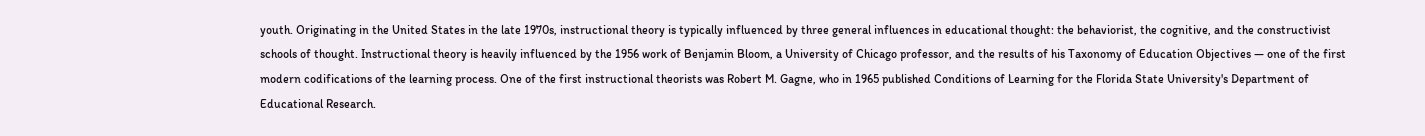youth. Originating in the United States in the late 1970s, instructional theory is typically influenced by three general influences in educational thought: the behaviorist, the cognitive, and the constructivist schools of thought. Instructional theory is heavily influenced by the 1956 work of Benjamin Bloom, a University of Chicago professor, and the results of his Taxonomy of Education Objectives — one of the first modern codifications of the learning process. One of the first instructional theorists was Robert M. Gagne, who in 1965 published Conditions of Learning for the Florida State University's Department of Educational Research.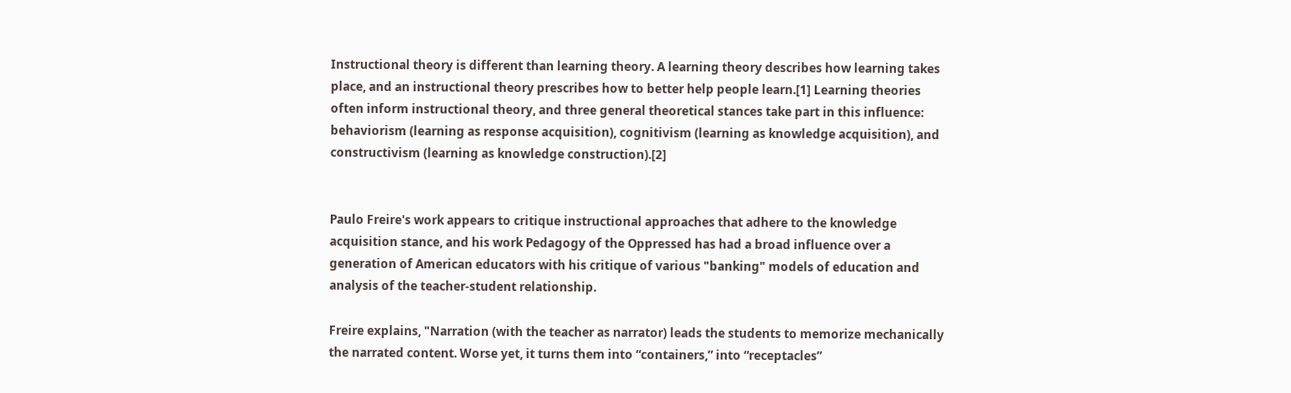Instructional theory is different than learning theory. A learning theory describes how learning takes place, and an instructional theory prescribes how to better help people learn.[1] Learning theories often inform instructional theory, and three general theoretical stances take part in this influence: behaviorism (learning as response acquisition), cognitivism (learning as knowledge acquisition), and constructivism (learning as knowledge construction).[2]


Paulo Freire's work appears to critique instructional approaches that adhere to the knowledge acquisition stance, and his work Pedagogy of the Oppressed has had a broad influence over a generation of American educators with his critique of various "banking" models of education and analysis of the teacher-student relationship.

Freire explains, "Narration (with the teacher as narrator) leads the students to memorize mechanically the narrated content. Worse yet, it turns them into “containers,” into “receptacles”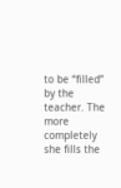to be “filled” by the teacher. The more completely she fills the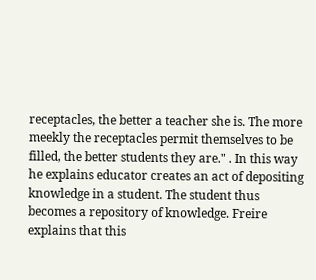receptacles, the better a teacher she is. The more meekly the receptacles permit themselves to be filled, the better students they are." . In this way he explains educator creates an act of depositing knowledge in a student. The student thus becomes a repository of knowledge. Freire explains that this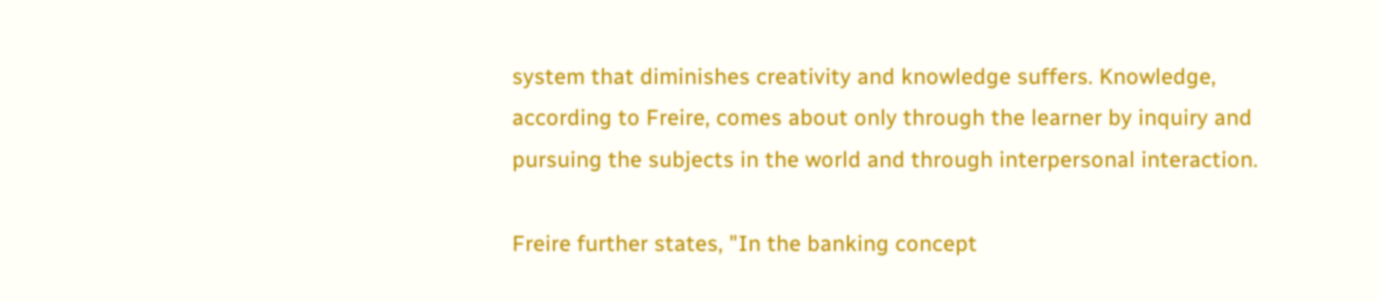system that diminishes creativity and knowledge suffers. Knowledge, according to Freire, comes about only through the learner by inquiry and pursuing the subjects in the world and through interpersonal interaction.

Freire further states, "In the banking concept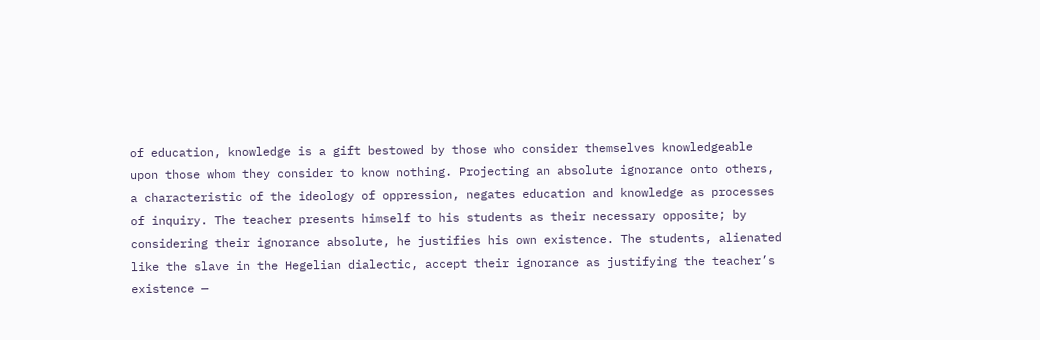of education, knowledge is a gift bestowed by those who consider themselves knowledgeable upon those whom they consider to know nothing. Projecting an absolute ignorance onto others, a characteristic of the ideology of oppression, negates education and knowledge as processes of inquiry. The teacher presents himself to his students as their necessary opposite; by considering their ignorance absolute, he justifies his own existence. The students, alienated like the slave in the Hegelian dialectic, accept their ignorance as justifying the teacher’s existence —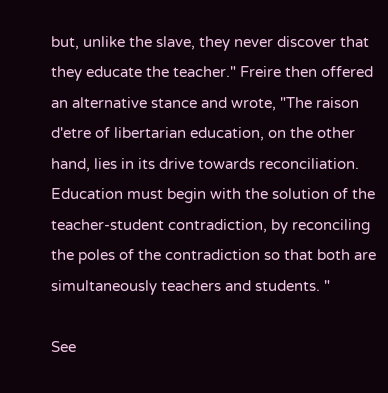but, unlike the slave, they never discover that they educate the teacher." Freire then offered an alternative stance and wrote, "The raison d'etre of libertarian education, on the other hand, lies in its drive towards reconciliation. Education must begin with the solution of the teacher-student contradiction, by reconciling the poles of the contradiction so that both are simultaneously teachers and students. "

See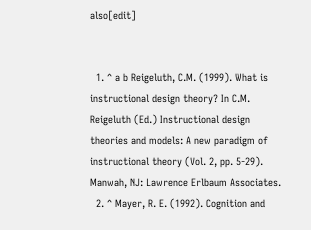also[edit]


  1. ^ a b Reigeluth, C.M. (1999). What is instructional design theory? In C.M. Reigeluth (Ed.) Instructional design theories and models: A new paradigm of instructional theory (Vol. 2, pp. 5-29). Manwah, NJ: Lawrence Erlbaum Associates.
  2. ^ Mayer, R. E. (1992). Cognition and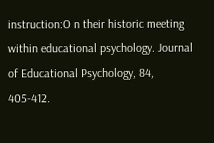instruction:O n their historic meeting within educational psychology. Journal of Educational Psychology, 84, 405-412.